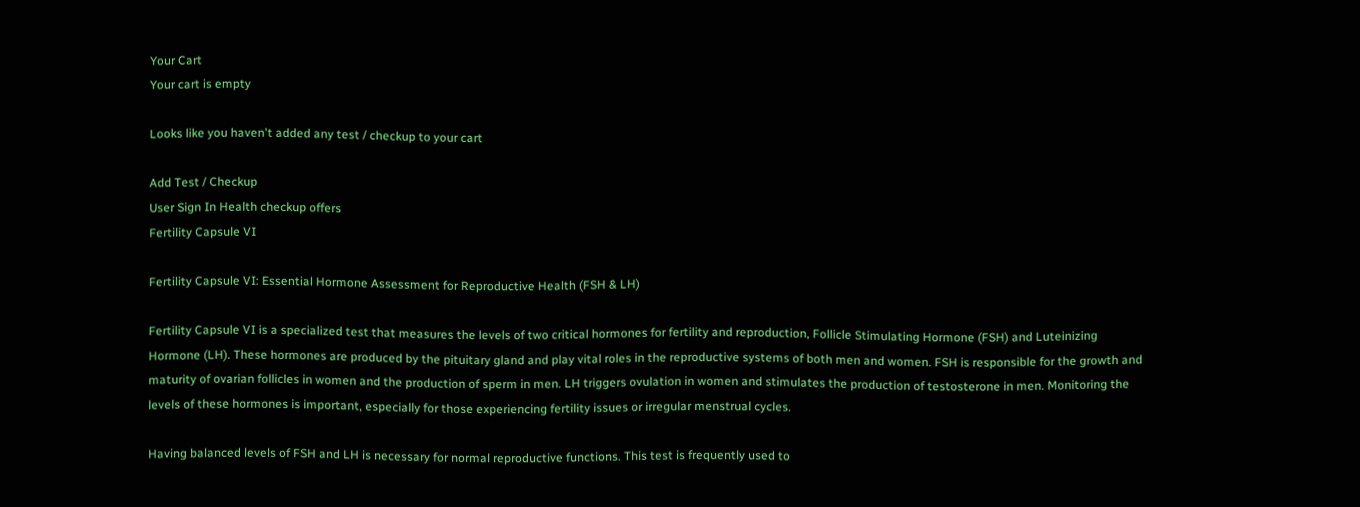Your Cart
Your cart is empty

Looks like you haven't added any test / checkup to your cart

Add Test / Checkup
User Sign In Health checkup offers
Fertility Capsule VI

Fertility Capsule VI: Essential Hormone Assessment for Reproductive Health (FSH & LH)

Fertility Capsule VI is a specialized test that measures the levels of two critical hormones for fertility and reproduction, Follicle Stimulating Hormone (FSH) and Luteinizing Hormone (LH). These hormones are produced by the pituitary gland and play vital roles in the reproductive systems of both men and women. FSH is responsible for the growth and maturity of ovarian follicles in women and the production of sperm in men. LH triggers ovulation in women and stimulates the production of testosterone in men. Monitoring the levels of these hormones is important, especially for those experiencing fertility issues or irregular menstrual cycles.

Having balanced levels of FSH and LH is necessary for normal reproductive functions. This test is frequently used to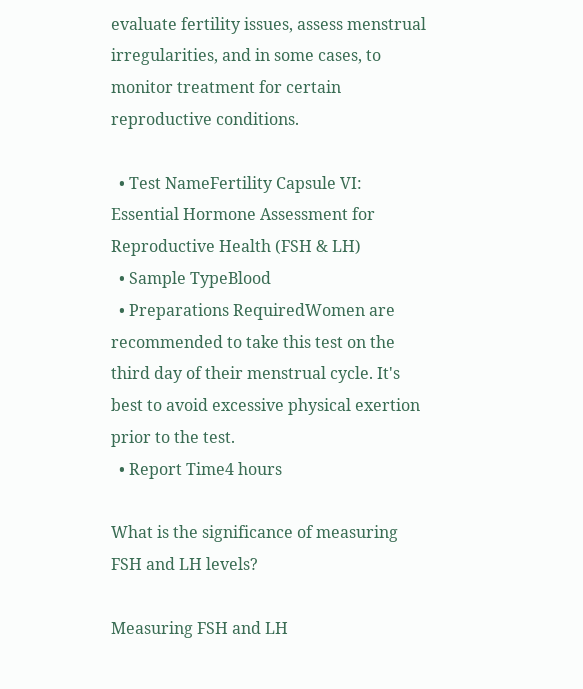evaluate fertility issues, assess menstrual irregularities, and in some cases, to monitor treatment for certain reproductive conditions.

  • Test NameFertility Capsule VI: Essential Hormone Assessment for Reproductive Health (FSH & LH)
  • Sample TypeBlood
  • Preparations RequiredWomen are recommended to take this test on the third day of their menstrual cycle. It's best to avoid excessive physical exertion prior to the test.
  • Report Time4 hours

What is the significance of measuring FSH and LH levels?

Measuring FSH and LH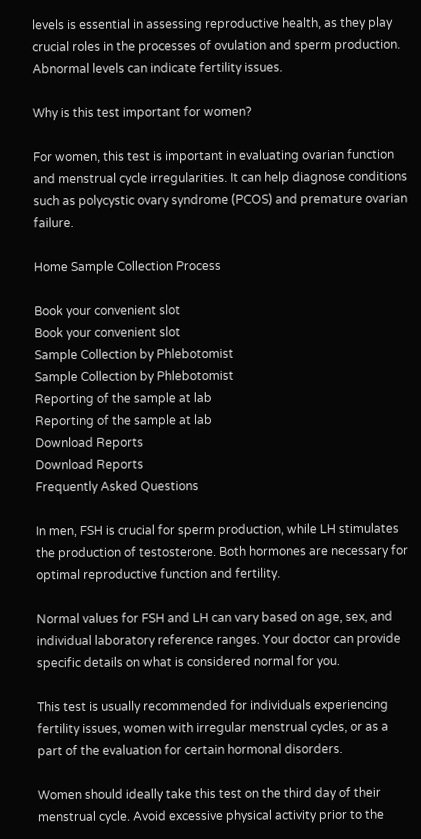levels is essential in assessing reproductive health, as they play crucial roles in the processes of ovulation and sperm production. Abnormal levels can indicate fertility issues.

Why is this test important for women?

For women, this test is important in evaluating ovarian function and menstrual cycle irregularities. It can help diagnose conditions such as polycystic ovary syndrome (PCOS) and premature ovarian failure.

Home Sample Collection Process

Book your convenient slot
Book your convenient slot
Sample Collection by Phlebotomist
Sample Collection by Phlebotomist
Reporting of the sample at lab
Reporting of the sample at lab
Download Reports
Download Reports
Frequently Asked Questions

In men, FSH is crucial for sperm production, while LH stimulates the production of testosterone. Both hormones are necessary for optimal reproductive function and fertility.

Normal values for FSH and LH can vary based on age, sex, and individual laboratory reference ranges. Your doctor can provide specific details on what is considered normal for you.

This test is usually recommended for individuals experiencing fertility issues, women with irregular menstrual cycles, or as a part of the evaluation for certain hormonal disorders.

Women should ideally take this test on the third day of their menstrual cycle. Avoid excessive physical activity prior to the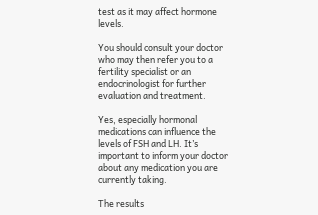test as it may affect hormone levels.

You should consult your doctor who may then refer you to a fertility specialist or an endocrinologist for further evaluation and treatment.

Yes, especially hormonal medications can influence the levels of FSH and LH. It’s important to inform your doctor about any medication you are currently taking.

The results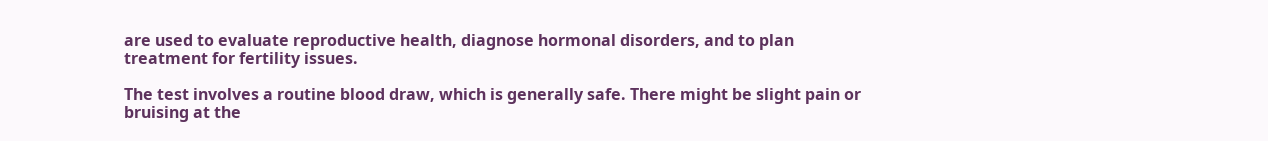are used to evaluate reproductive health, diagnose hormonal disorders, and to plan treatment for fertility issues.

The test involves a routine blood draw, which is generally safe. There might be slight pain or bruising at the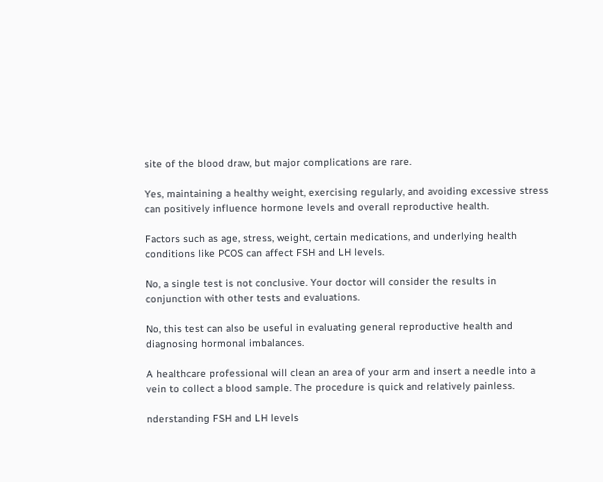site of the blood draw, but major complications are rare.

Yes, maintaining a healthy weight, exercising regularly, and avoiding excessive stress can positively influence hormone levels and overall reproductive health.

Factors such as age, stress, weight, certain medications, and underlying health conditions like PCOS can affect FSH and LH levels.

No, a single test is not conclusive. Your doctor will consider the results in conjunction with other tests and evaluations.

No, this test can also be useful in evaluating general reproductive health and diagnosing hormonal imbalances.

A healthcare professional will clean an area of your arm and insert a needle into a vein to collect a blood sample. The procedure is quick and relatively painless.

nderstanding FSH and LH levels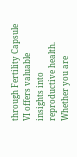through Fertility Capsule VI offers valuable insights into reproductive health. Whether you are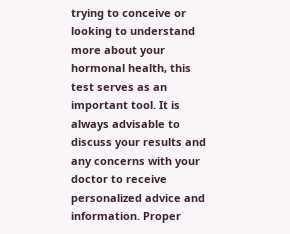trying to conceive or looking to understand more about your hormonal health, this test serves as an important tool. It is always advisable to discuss your results and any concerns with your doctor to receive personalized advice and information. Proper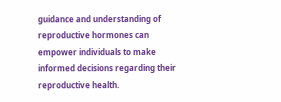guidance and understanding of reproductive hormones can empower individuals to make informed decisions regarding their reproductive health.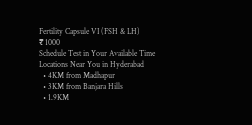Fertility Capsule VI (FSH & LH)
₹ 1000
Schedule Test in Your Available Time
Locations Near You in Hyderabad
  • 4KM from Madhapur
  • 3KM from Banjara Hills
  • 1.9KM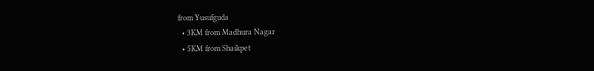from Yusufguda
  • 3KM from Madhura Nagar
  • 5KM from Shaikpet